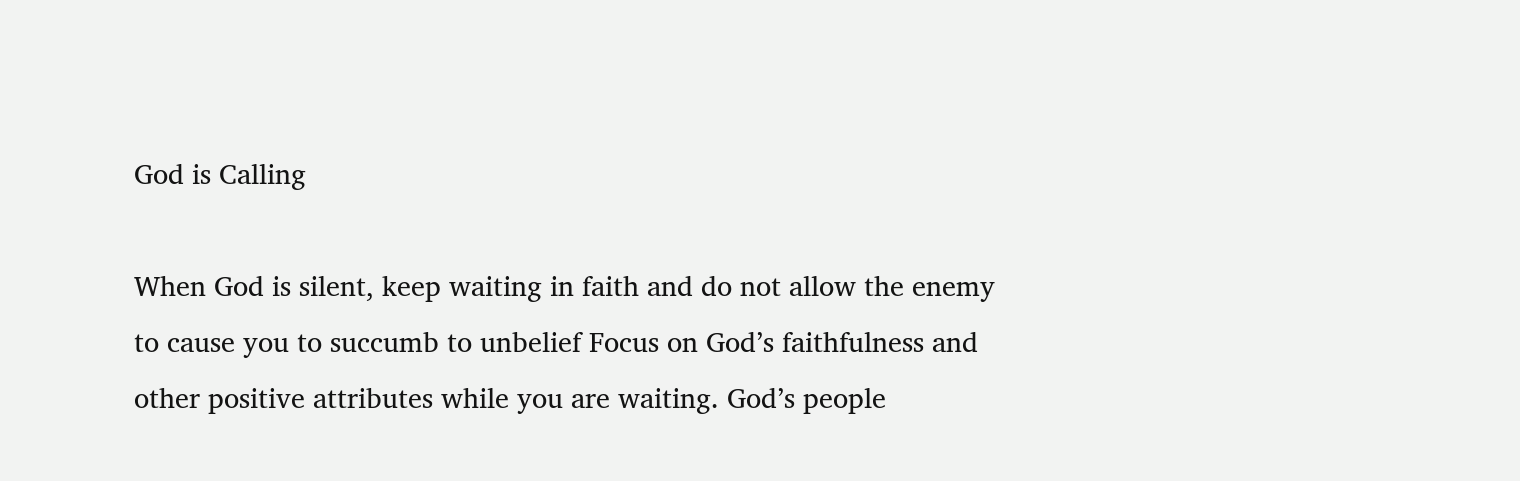God is Calling

When God is silent, keep waiting in faith and do not allow the enemy to cause you to succumb to unbelief Focus on God’s faithfulness and other positive attributes while you are waiting. God’s people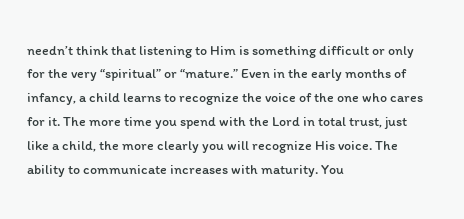needn’t think that listening to Him is something difficult or only for the very “spiritual” or “mature.” Even in the early months of infancy, a child learns to recognize the voice of the one who cares for it. The more time you spend with the Lord in total trust, just like a child, the more clearly you will recognize His voice. The ability to communicate increases with maturity. You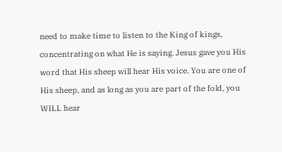need to make time to listen to the King of kings, concentrating on what He is saying. Jesus gave you His word that His sheep will hear His voice. You are one of His sheep, and as long as you are part of the fold, you WILL hear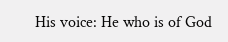His voice: He who is of God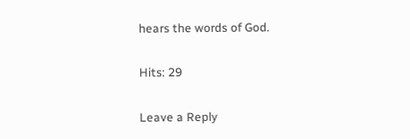hears the words of God.

Hits: 29

Leave a Reply